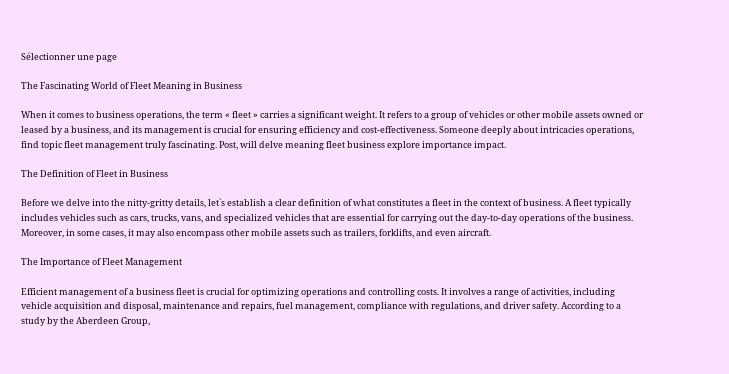Sélectionner une page

The Fascinating World of Fleet Meaning in Business

When it comes to business operations, the term « fleet » carries a significant weight. It refers to a group of vehicles or other mobile assets owned or leased by a business, and its management is crucial for ensuring efficiency and cost-effectiveness. Someone deeply about intricacies operations, find topic fleet management truly fascinating. Post, will delve meaning fleet business explore importance impact.

The Definition of Fleet in Business

Before we delve into the nitty-gritty details, let`s establish a clear definition of what constitutes a fleet in the context of business. A fleet typically includes vehicles such as cars, trucks, vans, and specialized vehicles that are essential for carrying out the day-to-day operations of the business. Moreover, in some cases, it may also encompass other mobile assets such as trailers, forklifts, and even aircraft.

The Importance of Fleet Management

Efficient management of a business fleet is crucial for optimizing operations and controlling costs. It involves a range of activities, including vehicle acquisition and disposal, maintenance and repairs, fuel management, compliance with regulations, and driver safety. According to a study by the Aberdeen Group,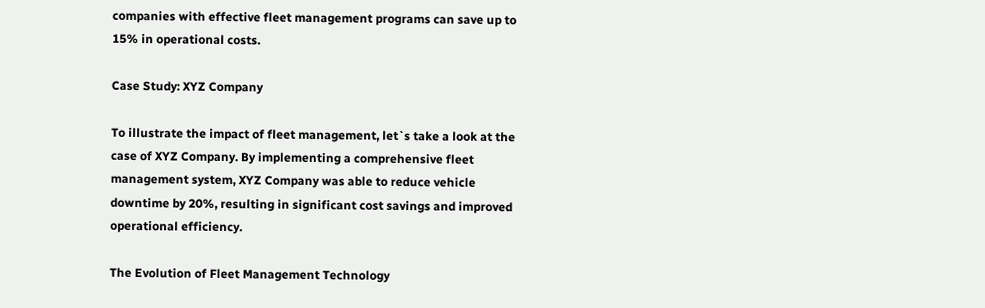companies with effective fleet management programs can save up to 15% in operational costs.

Case Study: XYZ Company

To illustrate the impact of fleet management, let`s take a look at the case of XYZ Company. By implementing a comprehensive fleet management system, XYZ Company was able to reduce vehicle downtime by 20%, resulting in significant cost savings and improved operational efficiency.

The Evolution of Fleet Management Technology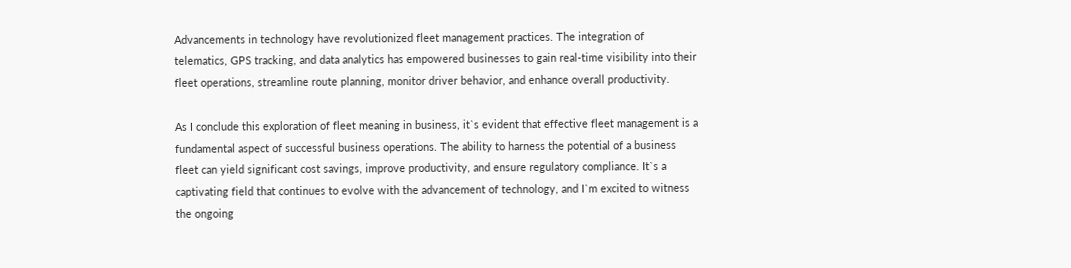Advancements in technology have revolutionized fleet management practices. The integration of telematics, GPS tracking, and data analytics has empowered businesses to gain real-time visibility into their fleet operations, streamline route planning, monitor driver behavior, and enhance overall productivity.

As I conclude this exploration of fleet meaning in business, it`s evident that effective fleet management is a fundamental aspect of successful business operations. The ability to harness the potential of a business fleet can yield significant cost savings, improve productivity, and ensure regulatory compliance. It`s a captivating field that continues to evolve with the advancement of technology, and I`m excited to witness the ongoing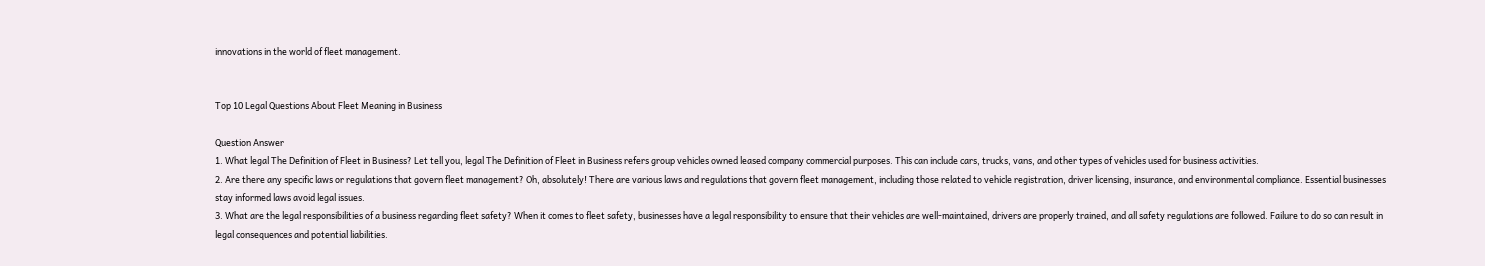innovations in the world of fleet management.


Top 10 Legal Questions About Fleet Meaning in Business

Question Answer
1. What legal The Definition of Fleet in Business? Let tell you, legal The Definition of Fleet in Business refers group vehicles owned leased company commercial purposes. This can include cars, trucks, vans, and other types of vehicles used for business activities.
2. Are there any specific laws or regulations that govern fleet management? Oh, absolutely! There are various laws and regulations that govern fleet management, including those related to vehicle registration, driver licensing, insurance, and environmental compliance. Essential businesses stay informed laws avoid legal issues.
3. What are the legal responsibilities of a business regarding fleet safety? When it comes to fleet safety, businesses have a legal responsibility to ensure that their vehicles are well-maintained, drivers are properly trained, and all safety regulations are followed. Failure to do so can result in legal consequences and potential liabilities.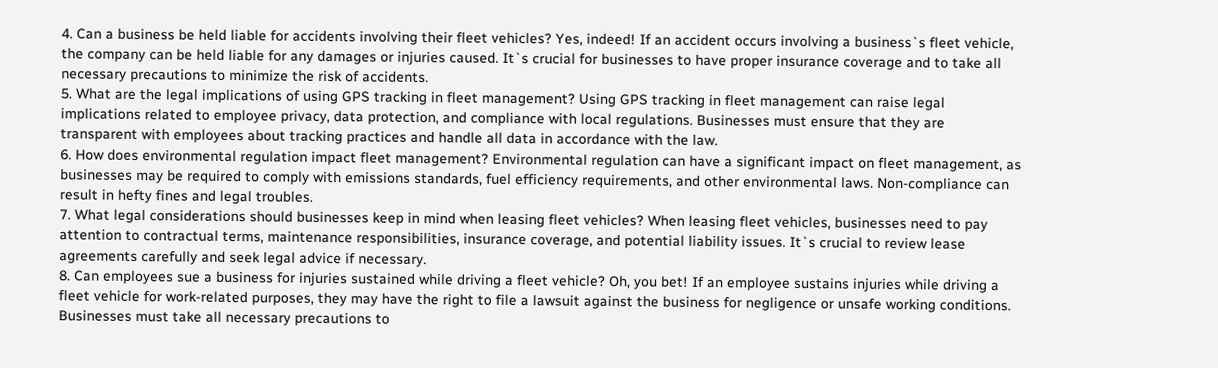4. Can a business be held liable for accidents involving their fleet vehicles? Yes, indeed! If an accident occurs involving a business`s fleet vehicle, the company can be held liable for any damages or injuries caused. It`s crucial for businesses to have proper insurance coverage and to take all necessary precautions to minimize the risk of accidents.
5. What are the legal implications of using GPS tracking in fleet management? Using GPS tracking in fleet management can raise legal implications related to employee privacy, data protection, and compliance with local regulations. Businesses must ensure that they are transparent with employees about tracking practices and handle all data in accordance with the law.
6. How does environmental regulation impact fleet management? Environmental regulation can have a significant impact on fleet management, as businesses may be required to comply with emissions standards, fuel efficiency requirements, and other environmental laws. Non-compliance can result in hefty fines and legal troubles.
7. What legal considerations should businesses keep in mind when leasing fleet vehicles? When leasing fleet vehicles, businesses need to pay attention to contractual terms, maintenance responsibilities, insurance coverage, and potential liability issues. It`s crucial to review lease agreements carefully and seek legal advice if necessary.
8. Can employees sue a business for injuries sustained while driving a fleet vehicle? Oh, you bet! If an employee sustains injuries while driving a fleet vehicle for work-related purposes, they may have the right to file a lawsuit against the business for negligence or unsafe working conditions. Businesses must take all necessary precautions to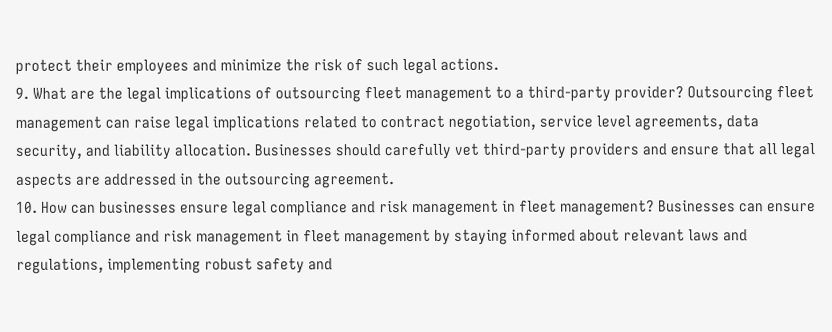protect their employees and minimize the risk of such legal actions.
9. What are the legal implications of outsourcing fleet management to a third-party provider? Outsourcing fleet management can raise legal implications related to contract negotiation, service level agreements, data security, and liability allocation. Businesses should carefully vet third-party providers and ensure that all legal aspects are addressed in the outsourcing agreement.
10. How can businesses ensure legal compliance and risk management in fleet management? Businesses can ensure legal compliance and risk management in fleet management by staying informed about relevant laws and regulations, implementing robust safety and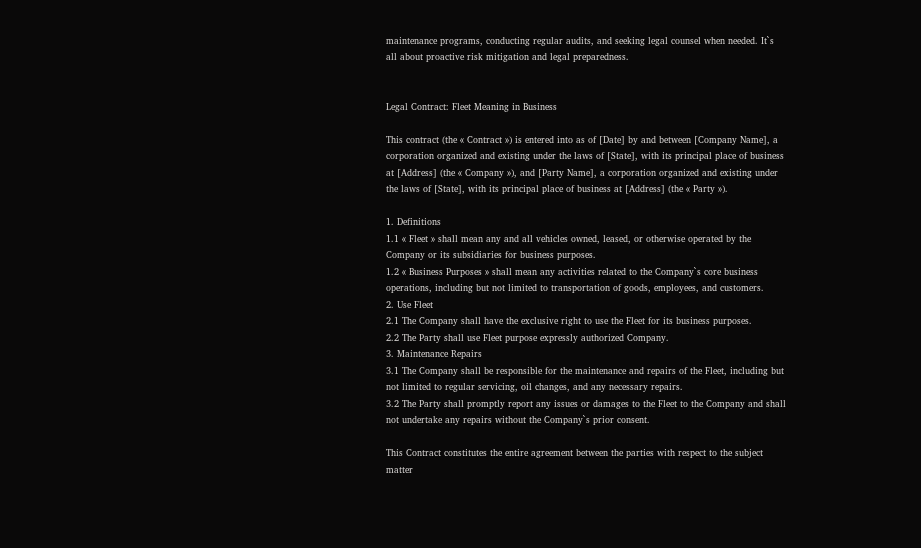maintenance programs, conducting regular audits, and seeking legal counsel when needed. It`s all about proactive risk mitigation and legal preparedness.


Legal Contract: Fleet Meaning in Business

This contract (the « Contract ») is entered into as of [Date] by and between [Company Name], a corporation organized and existing under the laws of [State], with its principal place of business at [Address] (the « Company »), and [Party Name], a corporation organized and existing under the laws of [State], with its principal place of business at [Address] (the « Party »).

1. Definitions
1.1 « Fleet » shall mean any and all vehicles owned, leased, or otherwise operated by the Company or its subsidiaries for business purposes.
1.2 « Business Purposes » shall mean any activities related to the Company`s core business operations, including but not limited to transportation of goods, employees, and customers.
2. Use Fleet
2.1 The Company shall have the exclusive right to use the Fleet for its business purposes.
2.2 The Party shall use Fleet purpose expressly authorized Company.
3. Maintenance Repairs
3.1 The Company shall be responsible for the maintenance and repairs of the Fleet, including but not limited to regular servicing, oil changes, and any necessary repairs.
3.2 The Party shall promptly report any issues or damages to the Fleet to the Company and shall not undertake any repairs without the Company`s prior consent.

This Contract constitutes the entire agreement between the parties with respect to the subject matter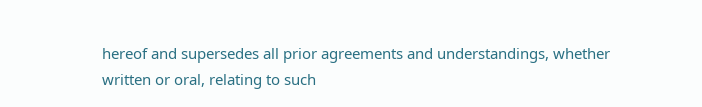hereof and supersedes all prior agreements and understandings, whether written or oral, relating to such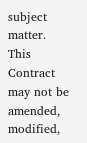subject matter. This Contract may not be amended, modified,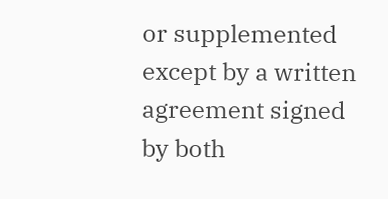or supplemented except by a written agreement signed by both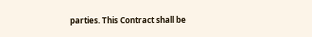parties. This Contract shall be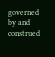governed by and construed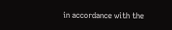in accordance with the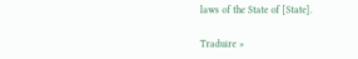laws of the State of [State].

Traduire »